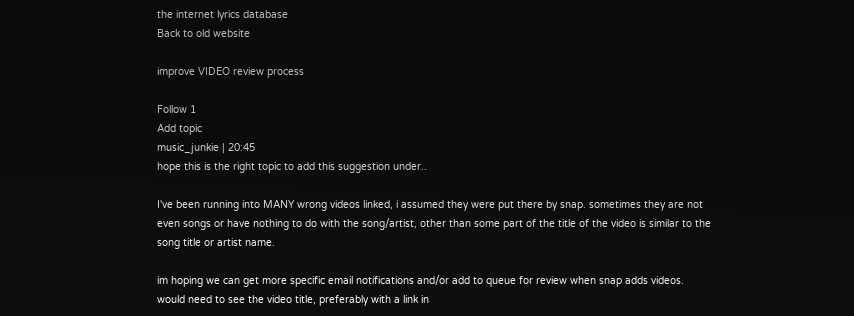the internet lyrics database
Back to old website

improve VIDEO review process

Follow 1
Add topic
music_junkie | 20:45
hope this is the right topic to add this suggestion under..

I've been running into MANY wrong videos linked, i assumed they were put there by snap. sometimes they are not even songs or have nothing to do with the song/artist, other than some part of the title of the video is similar to the song title or artist name.

im hoping we can get more specific email notifications and/or add to queue for review when snap adds videos. would need to see the video title, preferably with a link in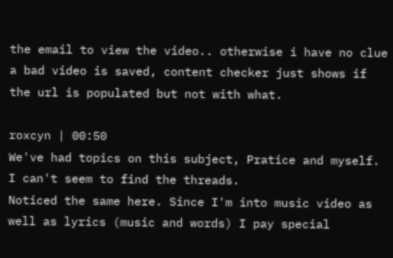the email to view the video.. otherwise i have no clue a bad video is saved, content checker just shows if the url is populated but not with what.

roxcyn | 00:50
We've had topics on this subject, Pratice and myself. I can't seem to find the threads.
Noticed the same here. Since I'm into music video as well as lyrics (music and words) I pay special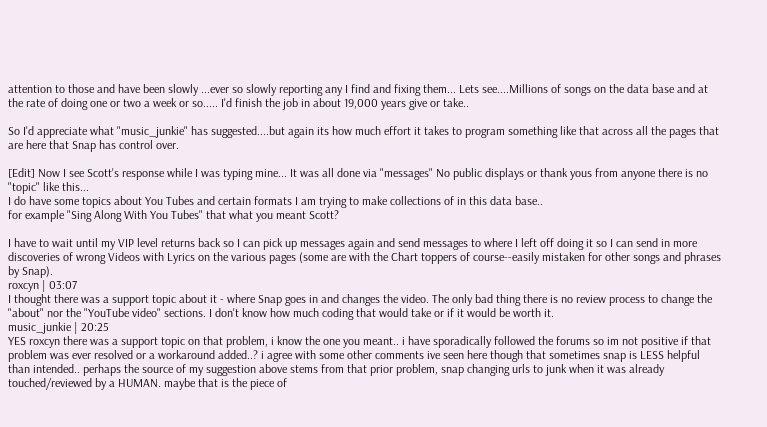attention to those and have been slowly ...ever so slowly reporting any I find and fixing them... Lets see....Millions of songs on the data base and at the rate of doing one or two a week or so..... I'd finish the job in about 19,000 years give or take..

So I'd appreciate what "music_junkie" has suggested....but again its how much effort it takes to program something like that across all the pages that are here that Snap has control over.

[Edit] Now I see Scott's response while I was typing mine... It was all done via "messages" No public displays or thank yous from anyone there is no "topic" like this...
I do have some topics about You Tubes and certain formats I am trying to make collections of in this data base..
for example "Sing Along With You Tubes" that what you meant Scott?

I have to wait until my VIP level returns back so I can pick up messages again and send messages to where I left off doing it so I can send in more discoveries of wrong Videos with Lyrics on the various pages (some are with the Chart toppers of course--easily mistaken for other songs and phrases by Snap).
roxcyn | 03:07
I thought there was a support topic about it - where Snap goes in and changes the video. The only bad thing there is no review process to change the "about" nor the "YouTube video" sections. I don't know how much coding that would take or if it would be worth it.
music_junkie | 20:25
YES roxcyn there was a support topic on that problem, i know the one you meant.. i have sporadically followed the forums so im not positive if that problem was ever resolved or a workaround added..? i agree with some other comments ive seen here though that sometimes snap is LESS helpful than intended.. perhaps the source of my suggestion above stems from that prior problem, snap changing urls to junk when it was already touched/reviewed by a HUMAN. maybe that is the piece of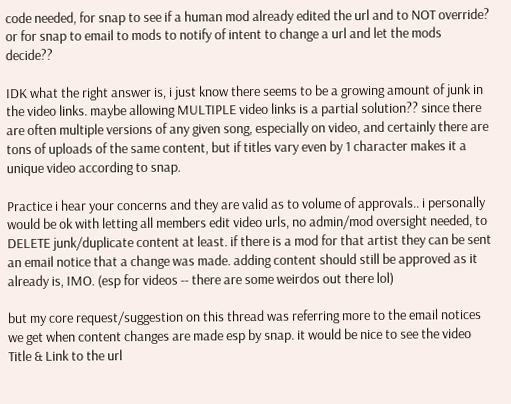code needed, for snap to see if a human mod already edited the url and to NOT override? or for snap to email to mods to notify of intent to change a url and let the mods decide??

IDK what the right answer is, i just know there seems to be a growing amount of junk in the video links. maybe allowing MULTIPLE video links is a partial solution?? since there are often multiple versions of any given song, especially on video, and certainly there are tons of uploads of the same content, but if titles vary even by 1 character makes it a unique video according to snap.

Practice i hear your concerns and they are valid as to volume of approvals.. i personally would be ok with letting all members edit video urls, no admin/mod oversight needed, to DELETE junk/duplicate content at least. if there is a mod for that artist they can be sent an email notice that a change was made. adding content should still be approved as it already is, IMO. (esp for videos -- there are some weirdos out there lol)

but my core request/suggestion on this thread was referring more to the email notices we get when content changes are made esp by snap. it would be nice to see the video Title & Link to the url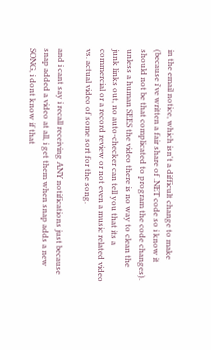in the email notice, which isn't a difficult change to make (because i've written a fair share of .NET code so i know it should not be that complicated to program the code changes). unless a human SEES the video there is no way to clean the junk links out, no auto-checker can tell you that its a commercial or a record review or not even a music related video vs. actual video of some sort for the song.

and i cant say i recall receiving ANY notifications just because snap added a video at all, i get them when snap adds a new SONG, i dont know if that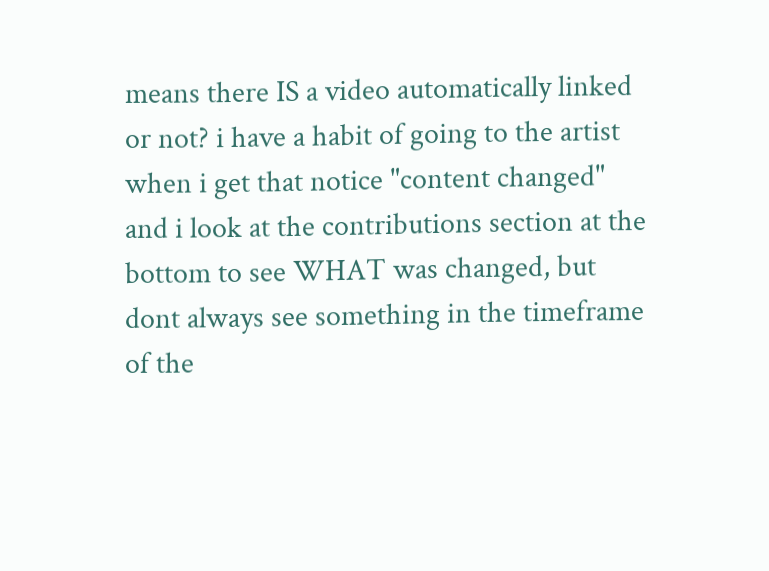means there IS a video automatically linked or not? i have a habit of going to the artist when i get that notice "content changed" and i look at the contributions section at the bottom to see WHAT was changed, but dont always see something in the timeframe of the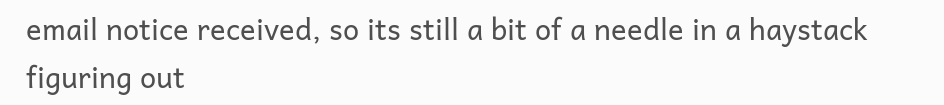email notice received, so its still a bit of a needle in a haystack figuring out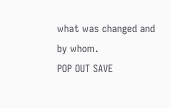what was changed and by whom.
POP OUT SAVE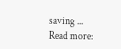saving ...
Read more: